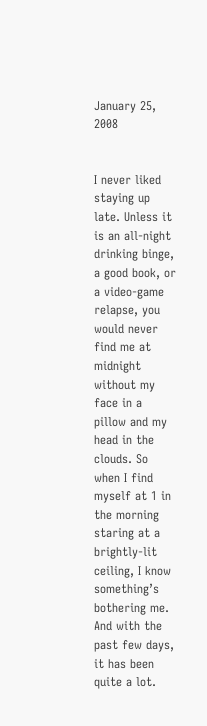January 25, 2008


I never liked staying up late. Unless it is an all-night drinking binge, a good book, or a video-game relapse, you would never find me at midnight without my face in a pillow and my head in the clouds. So when I find myself at 1 in the morning staring at a brightly-lit ceiling, I know something’s bothering me. And with the past few days, it has been quite a lot.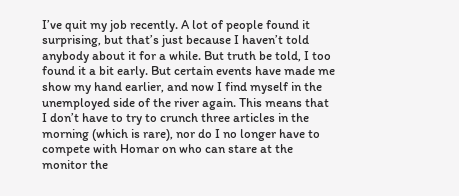I’ve quit my job recently. A lot of people found it surprising, but that’s just because I haven’t told anybody about it for a while. But truth be told, I too found it a bit early. But certain events have made me show my hand earlier, and now I find myself in the unemployed side of the river again. This means that I don’t have to try to crunch three articles in the morning (which is rare), nor do I no longer have to compete with Homar on who can stare at the monitor the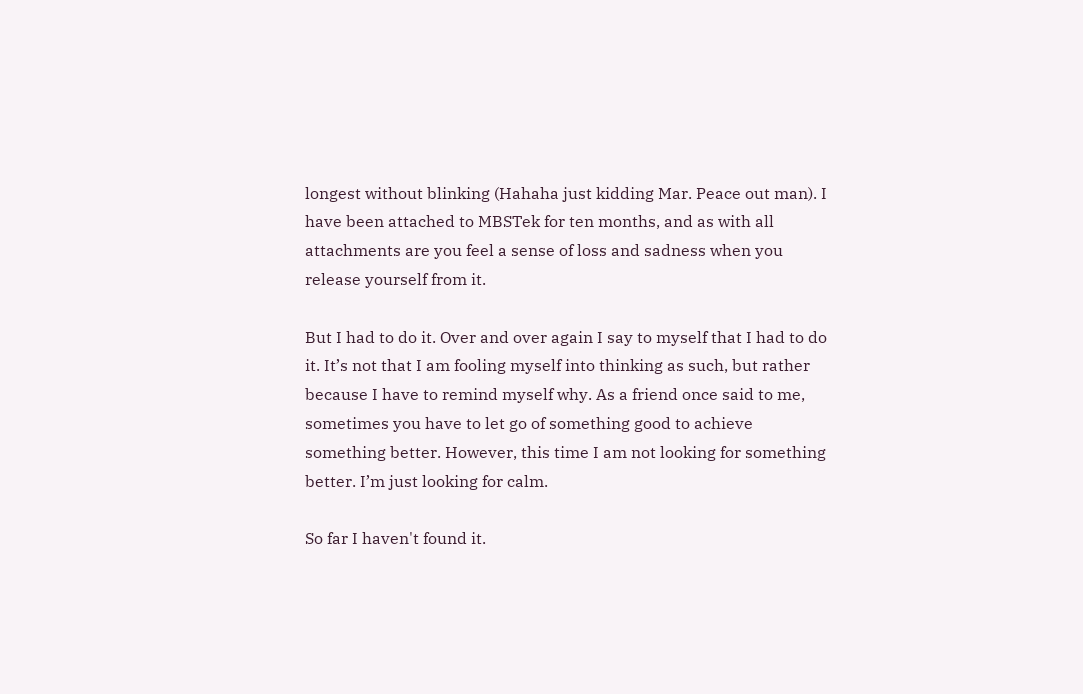longest without blinking (Hahaha just kidding Mar. Peace out man). I have been attached to MBSTek for ten months, and as with all attachments are you feel a sense of loss and sadness when you release yourself from it.

But I had to do it. Over and over again I say to myself that I had to do it. It’s not that I am fooling myself into thinking as such, but rather because I have to remind myself why. As a friend once said to me, sometimes you have to let go of something good to achieve something better. However, this time I am not looking for something better. I’m just looking for calm.

So far I haven't found it.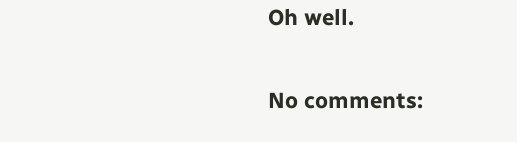Oh well.

No comments: